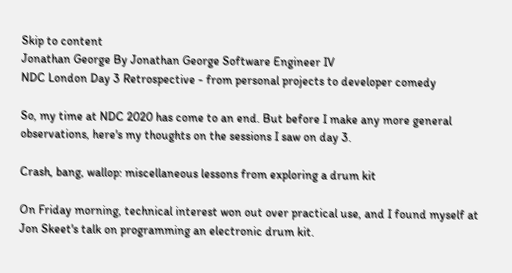Skip to content
Jonathan George By Jonathan George Software Engineer IV
NDC London Day 3 Retrospective - from personal projects to developer comedy

So, my time at NDC 2020 has come to an end. But before I make any more general observations, here's my thoughts on the sessions I saw on day 3.

Crash, bang, wallop: miscellaneous lessons from exploring a drum kit

On Friday morning, technical interest won out over practical use, and I found myself at Jon Skeet's talk on programming an electronic drum kit.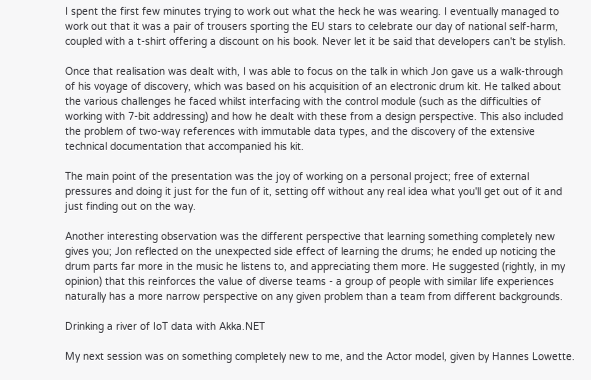I spent the first few minutes trying to work out what the heck he was wearing. I eventually managed to work out that it was a pair of trousers sporting the EU stars to celebrate our day of national self-harm, coupled with a t-shirt offering a discount on his book. Never let it be said that developers can't be stylish.

Once that realisation was dealt with, I was able to focus on the talk in which Jon gave us a walk-through of his voyage of discovery, which was based on his acquisition of an electronic drum kit. He talked about the various challenges he faced whilst interfacing with the control module (such as the difficulties of working with 7-bit addressing) and how he dealt with these from a design perspective. This also included the problem of two-way references with immutable data types, and the discovery of the extensive technical documentation that accompanied his kit.

The main point of the presentation was the joy of working on a personal project; free of external pressures and doing it just for the fun of it, setting off without any real idea what you'll get out of it and just finding out on the way.

Another interesting observation was the different perspective that learning something completely new gives you; Jon reflected on the unexpected side effect of learning the drums; he ended up noticing the drum parts far more in the music he listens to, and appreciating them more. He suggested (rightly, in my opinion) that this reinforces the value of diverse teams - a group of people with similar life experiences naturally has a more narrow perspective on any given problem than a team from different backgrounds.

Drinking a river of IoT data with Akka.NET

My next session was on something completely new to me, and the Actor model, given by Hannes Lowette.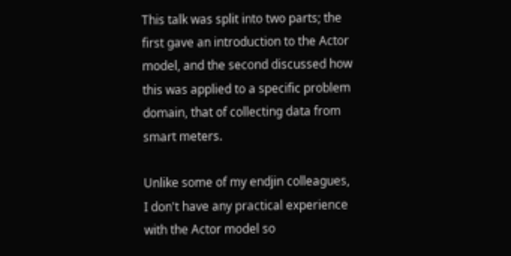This talk was split into two parts; the first gave an introduction to the Actor model, and the second discussed how this was applied to a specific problem domain, that of collecting data from smart meters.

Unlike some of my endjin colleagues, I don't have any practical experience with the Actor model so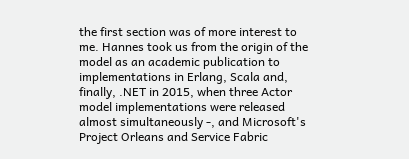the first section was of more interest to me. Hannes took us from the origin of the model as an academic publication to implementations in Erlang, Scala and, finally, .NET in 2015, when three Actor model implementations were released almost simultaneously -, and Microsoft's Project Orleans and Service Fabric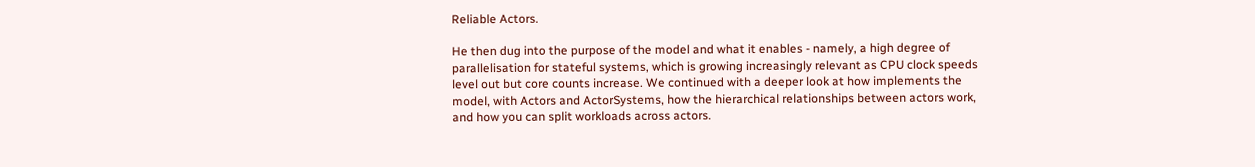Reliable Actors.

He then dug into the purpose of the model and what it enables - namely, a high degree of parallelisation for stateful systems, which is growing increasingly relevant as CPU clock speeds level out but core counts increase. We continued with a deeper look at how implements the model, with Actors and ActorSystems, how the hierarchical relationships between actors work, and how you can split workloads across actors.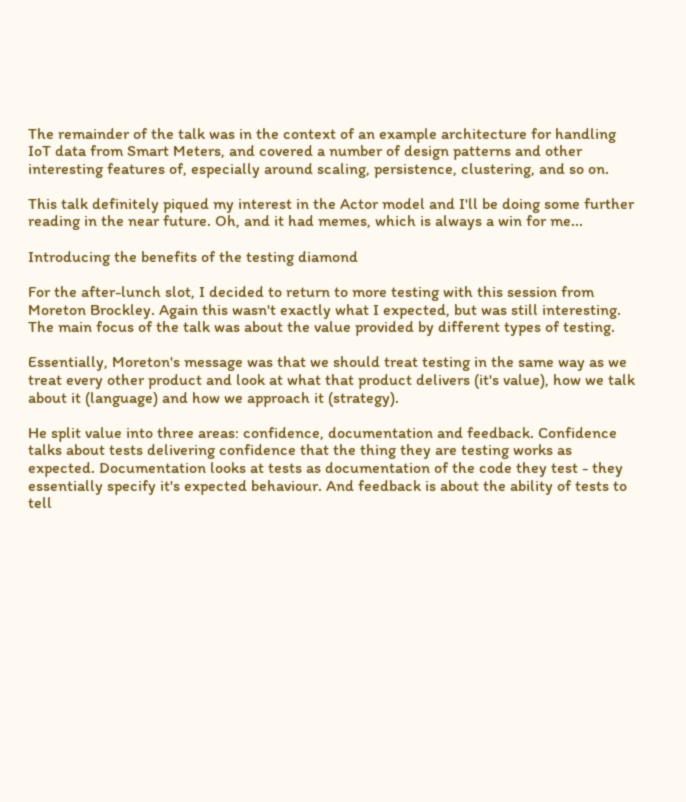The remainder of the talk was in the context of an example architecture for handling IoT data from Smart Meters, and covered a number of design patterns and other interesting features of, especially around scaling, persistence, clustering, and so on.

This talk definitely piqued my interest in the Actor model and I'll be doing some further reading in the near future. Oh, and it had memes, which is always a win for me...

Introducing the benefits of the testing diamond

For the after-lunch slot, I decided to return to more testing with this session from Moreton Brockley. Again this wasn't exactly what I expected, but was still interesting. The main focus of the talk was about the value provided by different types of testing.

Essentially, Moreton's message was that we should treat testing in the same way as we treat every other product and look at what that product delivers (it's value), how we talk about it (language) and how we approach it (strategy).

He split value into three areas: confidence, documentation and feedback. Confidence talks about tests delivering confidence that the thing they are testing works as expected. Documentation looks at tests as documentation of the code they test - they essentially specify it's expected behaviour. And feedback is about the ability of tests to tell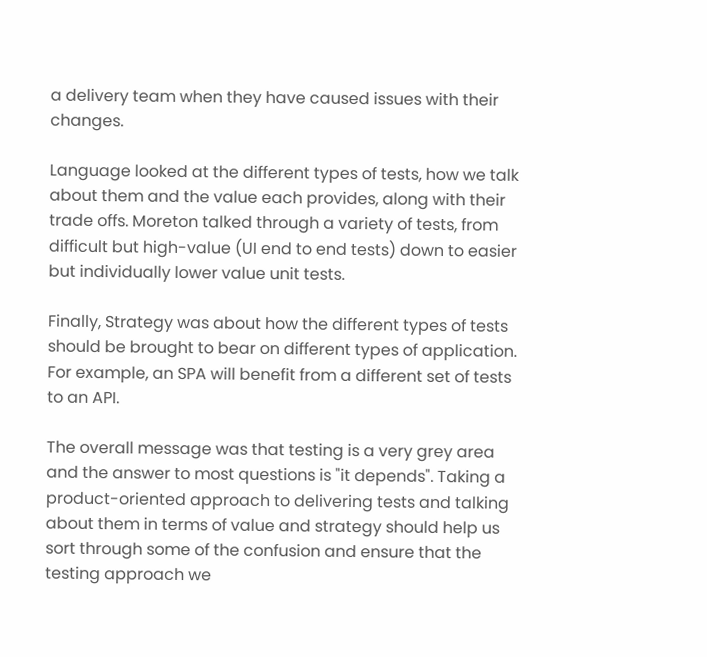a delivery team when they have caused issues with their changes.

Language looked at the different types of tests, how we talk about them and the value each provides, along with their trade offs. Moreton talked through a variety of tests, from difficult but high-value (UI end to end tests) down to easier but individually lower value unit tests.

Finally, Strategy was about how the different types of tests should be brought to bear on different types of application. For example, an SPA will benefit from a different set of tests to an API.

The overall message was that testing is a very grey area and the answer to most questions is "it depends". Taking a product-oriented approach to delivering tests and talking about them in terms of value and strategy should help us sort through some of the confusion and ensure that the testing approach we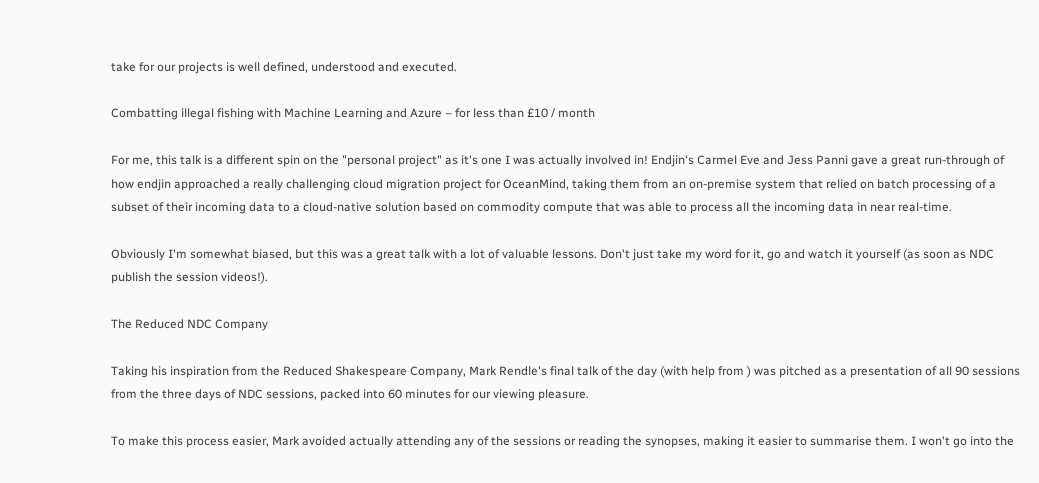take for our projects is well defined, understood and executed.

Combatting illegal fishing with Machine Learning and Azure – for less than £10 / month

For me, this talk is a different spin on the "personal project" as it's one I was actually involved in! Endjin's Carmel Eve and Jess Panni gave a great run-through of how endjin approached a really challenging cloud migration project for OceanMind, taking them from an on-premise system that relied on batch processing of a subset of their incoming data to a cloud-native solution based on commodity compute that was able to process all the incoming data in near real-time.

Obviously I'm somewhat biased, but this was a great talk with a lot of valuable lessons. Don't just take my word for it, go and watch it yourself (as soon as NDC publish the session videos!).

The Reduced NDC Company

Taking his inspiration from the Reduced Shakespeare Company, Mark Rendle's final talk of the day (with help from ) was pitched as a presentation of all 90 sessions from the three days of NDC sessions, packed into 60 minutes for our viewing pleasure.

To make this process easier, Mark avoided actually attending any of the sessions or reading the synopses, making it easier to summarise them. I won't go into the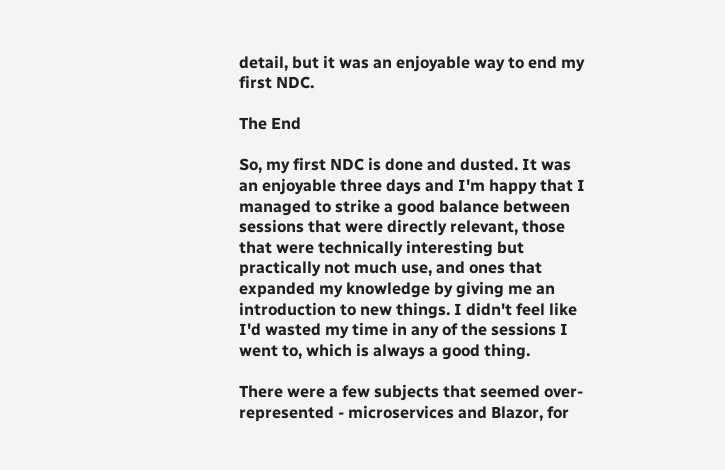detail, but it was an enjoyable way to end my first NDC.

The End

So, my first NDC is done and dusted. It was an enjoyable three days and I'm happy that I managed to strike a good balance between sessions that were directly relevant, those that were technically interesting but practically not much use, and ones that expanded my knowledge by giving me an introduction to new things. I didn't feel like I'd wasted my time in any of the sessions I went to, which is always a good thing.

There were a few subjects that seemed over-represented - microservices and Blazor, for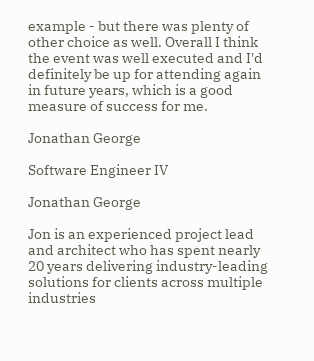example - but there was plenty of other choice as well. Overall I think the event was well executed and I'd definitely be up for attending again in future years, which is a good measure of success for me.

Jonathan George

Software Engineer IV

Jonathan George

Jon is an experienced project lead and architect who has spent nearly 20 years delivering industry-leading solutions for clients across multiple industries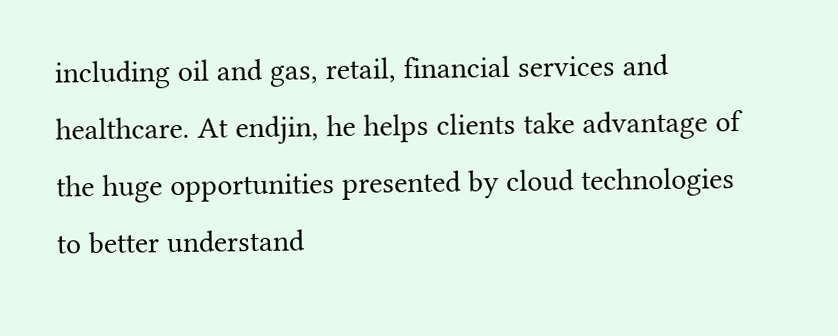including oil and gas, retail, financial services and healthcare. At endjin, he helps clients take advantage of the huge opportunities presented by cloud technologies to better understand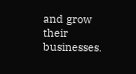and grow their businesses.